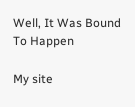Well, It Was Bound To Happen

My site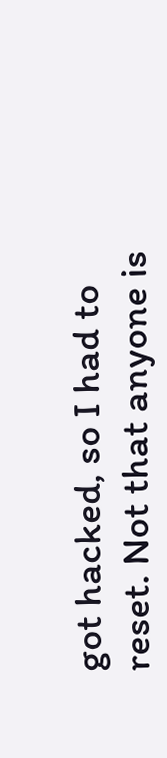got hacked, so I had to reset. Not that anyone is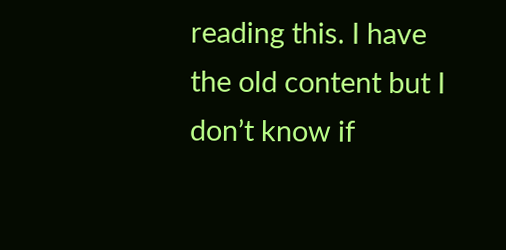reading this. I have the old content but I don’t know if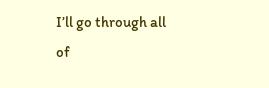I’ll go through all of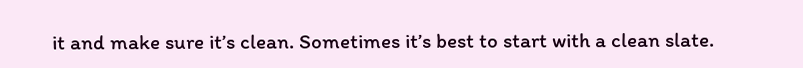it and make sure it’s clean. Sometimes it’s best to start with a clean slate.